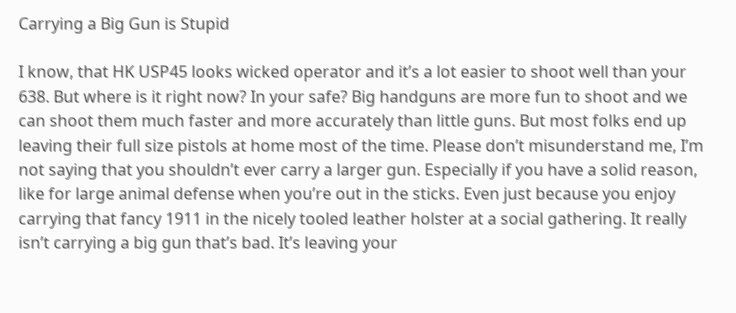Carrying a Big Gun is Stupid

I know, that HK USP45 looks wicked operator and it’s a lot easier to shoot well than your 638. But where is it right now? In your safe? Big handguns are more fun to shoot and we can shoot them much faster and more accurately than little guns. But most folks end up leaving their full size pistols at home most of the time. Please don’t misunderstand me, I’m not saying that you shouldn’t ever carry a larger gun. Especially if you have a solid reason, like for large animal defense when you’re out in the sticks. Even just because you enjoy carrying that fancy 1911 in the nicely tooled leather holster at a social gathering. It really isn’t carrying a big gun that’s bad. It’s leaving your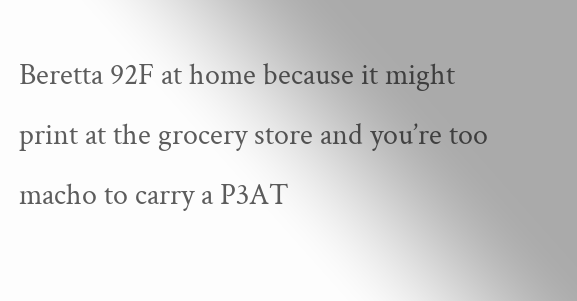Beretta 92F at home because it might print at the grocery store and you’re too macho to carry a P3AT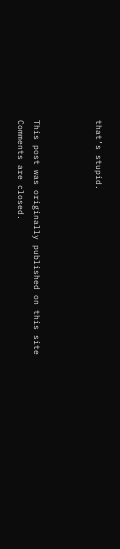that’s stupid.



This post was originally published on this site
Comments are closed.